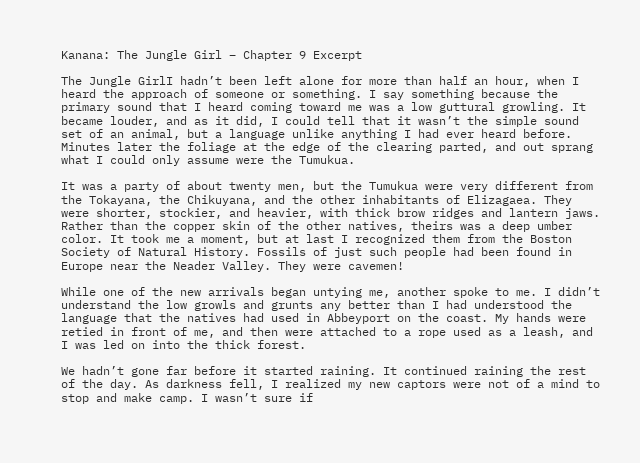Kanana: The Jungle Girl – Chapter 9 Excerpt

The Jungle GirlI hadn’t been left alone for more than half an hour, when I heard the approach of someone or something. I say something because the primary sound that I heard coming toward me was a low guttural growling. It became louder, and as it did, I could tell that it wasn’t the simple sound set of an animal, but a language unlike anything I had ever heard before. Minutes later the foliage at the edge of the clearing parted, and out sprang what I could only assume were the Tumukua.

It was a party of about twenty men, but the Tumukua were very different from the Tokayana, the Chikuyana, and the other inhabitants of Elizagaea. They were shorter, stockier, and heavier, with thick brow ridges and lantern jaws. Rather than the copper skin of the other natives, theirs was a deep umber color. It took me a moment, but at last I recognized them from the Boston Society of Natural History. Fossils of just such people had been found in Europe near the Neader Valley. They were cavemen!

While one of the new arrivals began untying me, another spoke to me. I didn’t understand the low growls and grunts any better than I had understood the language that the natives had used in Abbeyport on the coast. My hands were retied in front of me, and then were attached to a rope used as a leash, and I was led on into the thick forest.

We hadn’t gone far before it started raining. It continued raining the rest of the day. As darkness fell, I realized my new captors were not of a mind to stop and make camp. I wasn’t sure if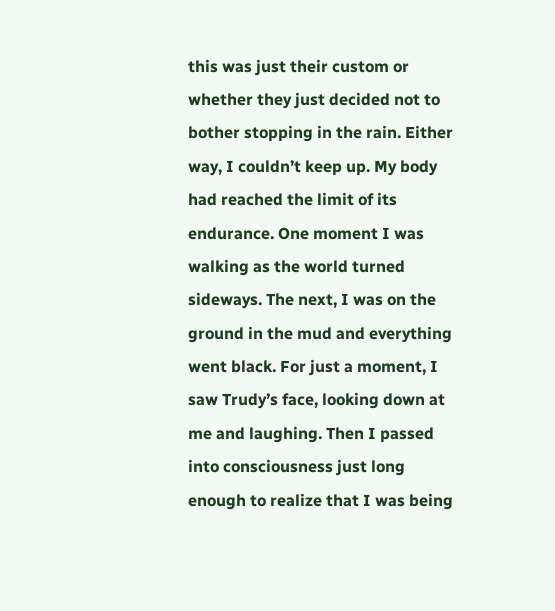this was just their custom or whether they just decided not to bother stopping in the rain. Either way, I couldn’t keep up. My body had reached the limit of its endurance. One moment I was walking as the world turned sideways. The next, I was on the ground in the mud and everything went black. For just a moment, I saw Trudy’s face, looking down at me and laughing. Then I passed into consciousness just long enough to realize that I was being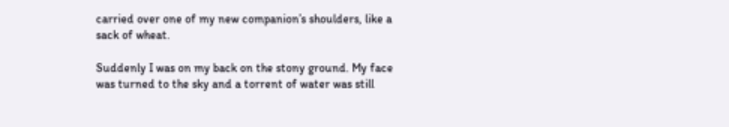carried over one of my new companion’s shoulders, like a sack of wheat.

Suddenly I was on my back on the stony ground. My face was turned to the sky and a torrent of water was still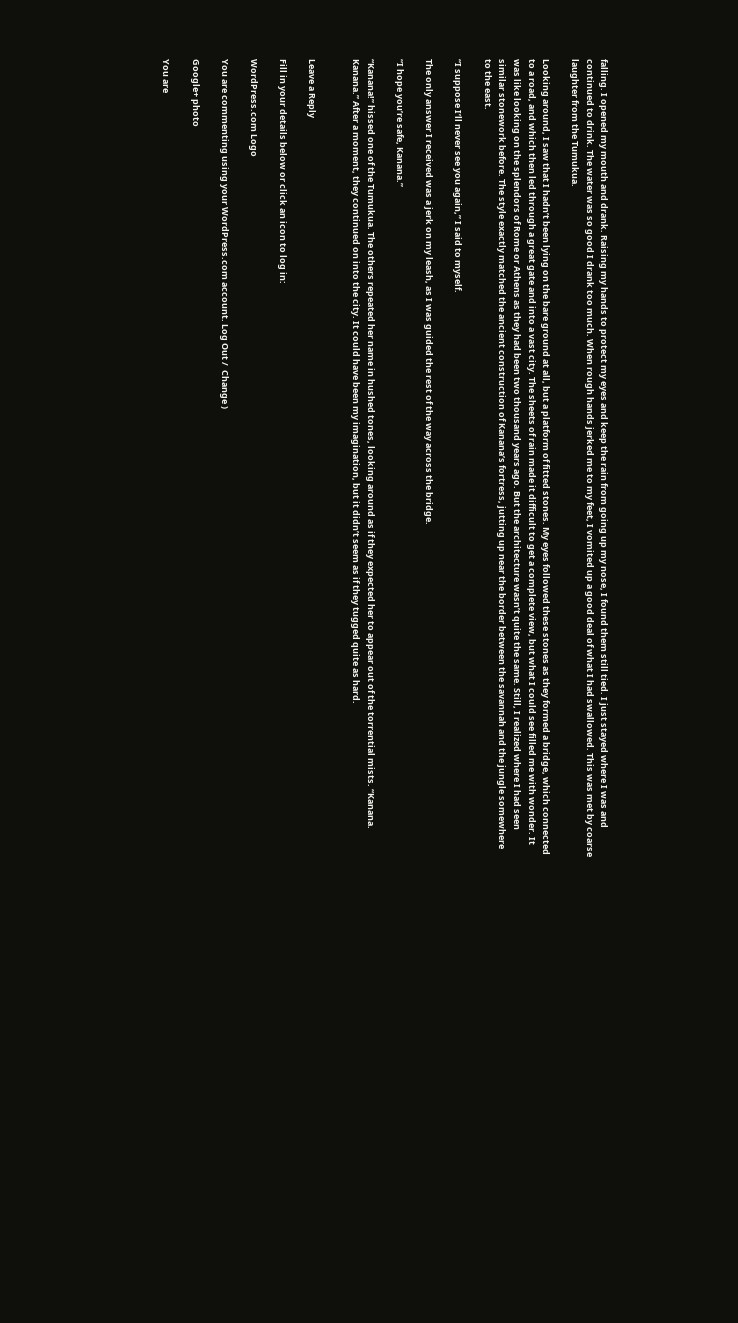falling. I opened my mouth and drank. Raising my hands to protect my eyes and keep the rain from going up my nose, I found them still tied. I just stayed where I was and continued to drink. The water was so good I drank too much. When rough hands jerked me to my feet, I vomited up a good deal of what I had swallowed. This was met by coarse laughter from the Tumukua.

Looking around, I saw that I hadn’t been lying on the bare ground at all, but a platform of fitted stones. My eyes followed these stones as they formed a bridge, which connected to a road, and which then led through a great gate and into a vast city. The sheets of rain made it difficult to get a complete view, but what I could see filled me with wonder. It was like looking on the splendors of Rome or Athens as they had been two thousand years ago. But the architecture wasn’t quite the same. Still, I realized where I had seen similar stonework before. The style exactly matched the ancient construction of Kanana’s fortress, jutting up near the border between the savannah and the jungle somewhere to the east.

“I suppose I’ll never see you again,” I said to myself.

The only answer I received was a jerk on my leash, as I was guided the rest of the way across the bridge.

“I hope you’re safe, Kanana.”

“Kanana!” hissed one of the Tumukua. The others repeated her name in hushed tones, looking around as if they expected her to appear out of the torrential mists. “Kanana. Kanana.” After a moment, they continued on into the city. It could have been my imagination, but it didn’t seem as if they tugged quite as hard.


Leave a Reply

Fill in your details below or click an icon to log in:

WordPress.com Logo

You are commenting using your WordPress.com account. Log Out /  Change )

Google+ photo

You are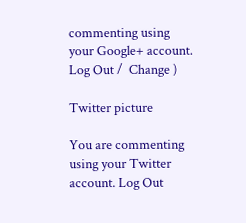commenting using your Google+ account. Log Out /  Change )

Twitter picture

You are commenting using your Twitter account. Log Out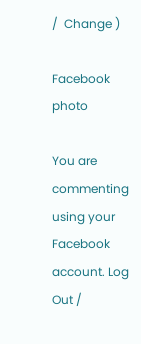/  Change )

Facebook photo

You are commenting using your Facebook account. Log Out /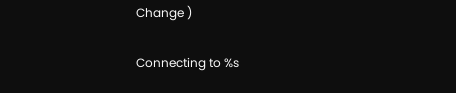Change )

Connecting to %s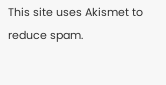This site uses Akismet to reduce spam.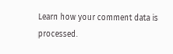Learn how your comment data is processed.